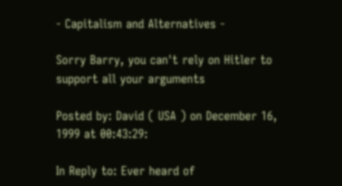- Capitalism and Alternatives -

Sorry Barry, you can't rely on Hitler to support all your arguments

Posted by: David ( USA ) on December 16, 1999 at 00:43:29:

In Reply to: Ever heard of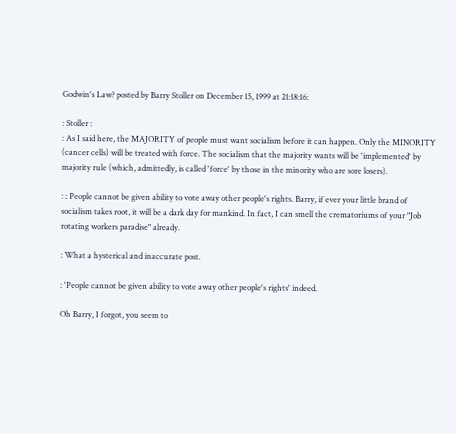Godwin's Law? posted by Barry Stoller on December 15, 1999 at 21:18:16:

: Stoller :
: As I said here, the MAJORITY of people must want socialism before it can happen. Only the MINORITY (cancer cells) will be treated with force. The socialism that the majority wants will be 'implemented' by majority rule (which, admittedly, is called 'force' by those in the minority who are sore losers).

: : People cannot be given ability to vote away other people's rights. Barry, if ever your little brand of socialism takes root, it will be a dark day for mankind. In fact, I can smell the crematoriums of your "Job rotating workers paradise" already.

: What a hysterical and inaccurate post.

: 'People cannot be given ability to vote away other people's rights' indeed.

Oh Barry, I forgot, you seem to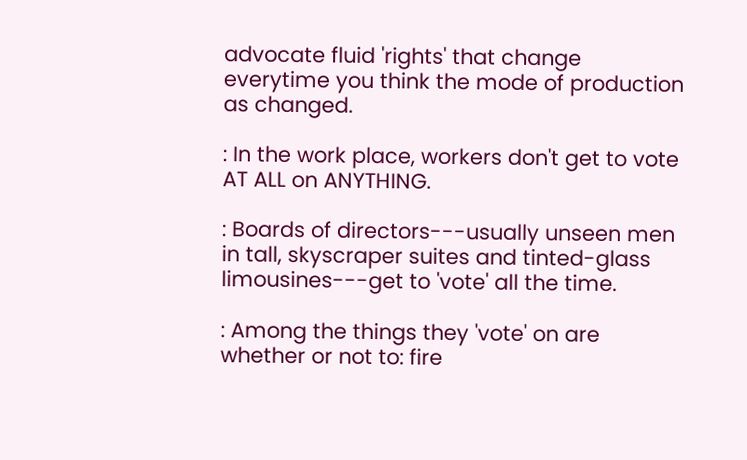advocate fluid 'rights' that change everytime you think the mode of production as changed.

: In the work place, workers don't get to vote AT ALL on ANYTHING.

: Boards of directors---usually unseen men in tall, skyscraper suites and tinted-glass limousines---get to 'vote' all the time.

: Among the things they 'vote' on are whether or not to: fire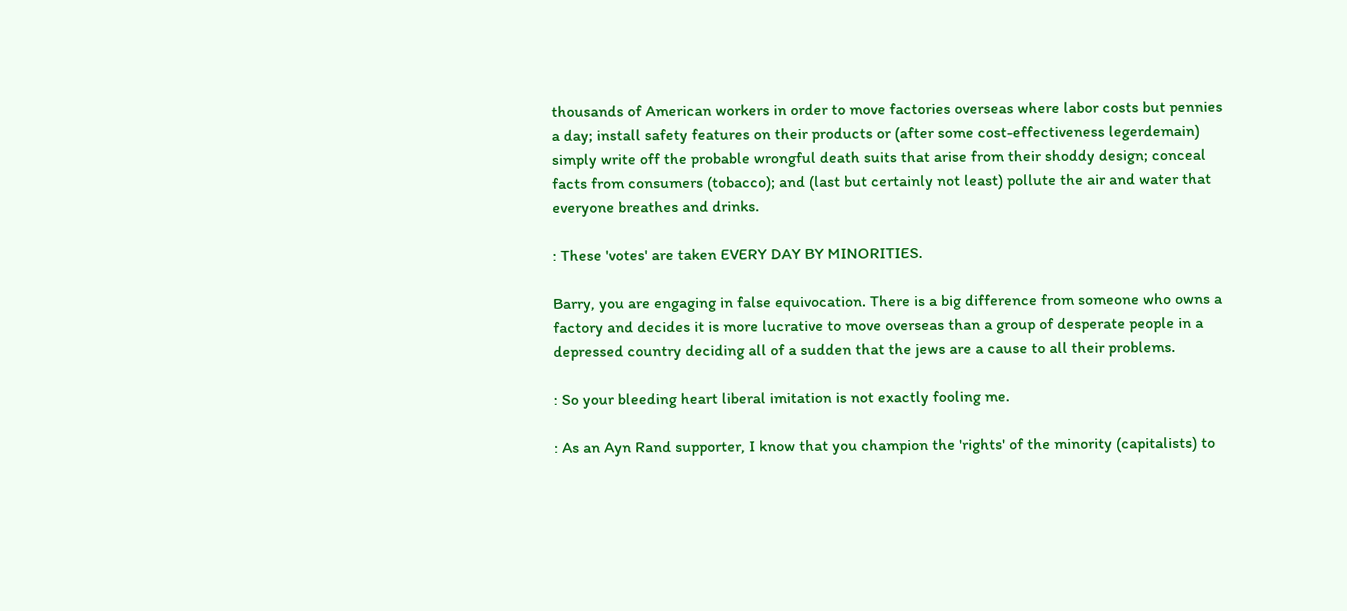thousands of American workers in order to move factories overseas where labor costs but pennies a day; install safety features on their products or (after some cost-effectiveness legerdemain) simply write off the probable wrongful death suits that arise from their shoddy design; conceal facts from consumers (tobacco); and (last but certainly not least) pollute the air and water that everyone breathes and drinks.

: These 'votes' are taken EVERY DAY BY MINORITIES.

Barry, you are engaging in false equivocation. There is a big difference from someone who owns a factory and decides it is more lucrative to move overseas than a group of desperate people in a depressed country deciding all of a sudden that the jews are a cause to all their problems.

: So your bleeding heart liberal imitation is not exactly fooling me.

: As an Ayn Rand supporter, I know that you champion the 'rights' of the minority (capitalists) to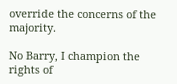override the concerns of the majority.

No Barry, I champion the rights of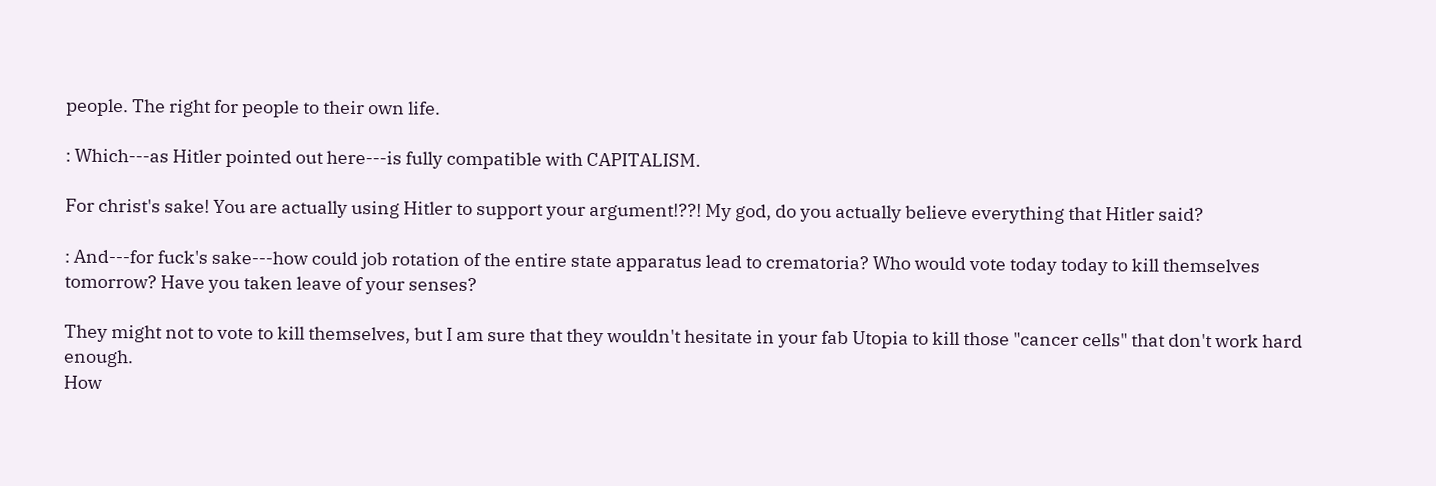people. The right for people to their own life.

: Which---as Hitler pointed out here---is fully compatible with CAPITALISM.

For christ's sake! You are actually using Hitler to support your argument!??! My god, do you actually believe everything that Hitler said?

: And---for fuck's sake---how could job rotation of the entire state apparatus lead to crematoria? Who would vote today today to kill themselves tomorrow? Have you taken leave of your senses?

They might not to vote to kill themselves, but I am sure that they wouldn't hesitate in your fab Utopia to kill those "cancer cells" that don't work hard enough.
How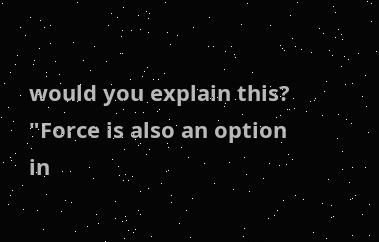would you explain this?
"Force is also an option in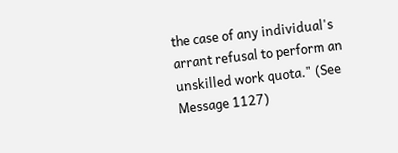the case of any individual's arrant refusal to perform an unskilled work quota." (See Message 1127)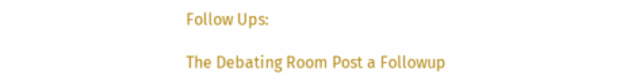Follow Ups:

The Debating Room Post a Followup